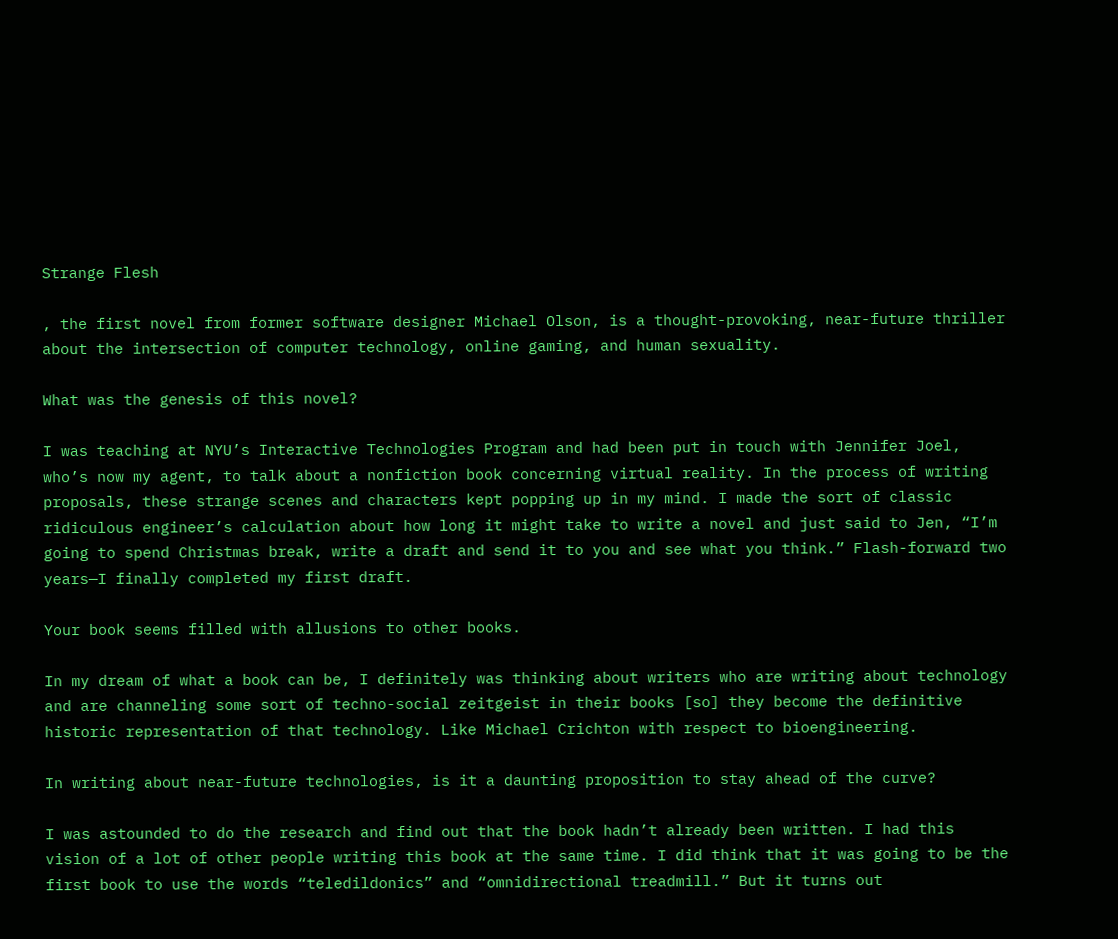Strange Flesh

, the first novel from former software designer Michael Olson, is a thought-provoking, near-future thriller about the intersection of computer technology, online gaming, and human sexuality.

What was the genesis of this novel?

I was teaching at NYU’s Interactive Technologies Program and had been put in touch with Jennifer Joel, who’s now my agent, to talk about a nonfiction book concerning virtual reality. In the process of writing proposals, these strange scenes and characters kept popping up in my mind. I made the sort of classic ridiculous engineer’s calculation about how long it might take to write a novel and just said to Jen, “I’m going to spend Christmas break, write a draft and send it to you and see what you think.” Flash-forward two years—I finally completed my first draft.

Your book seems filled with allusions to other books.

In my dream of what a book can be, I definitely was thinking about writers who are writing about technology and are channeling some sort of techno-social zeitgeist in their books [so] they become the definitive historic representation of that technology. Like Michael Crichton with respect to bioengineering.

In writing about near-future technologies, is it a daunting proposition to stay ahead of the curve?

I was astounded to do the research and find out that the book hadn’t already been written. I had this vision of a lot of other people writing this book at the same time. I did think that it was going to be the first book to use the words “teledildonics” and “omnidirectional treadmill.” But it turns out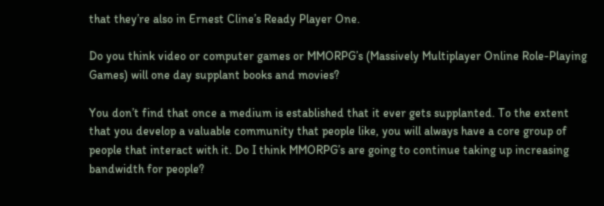that they’re also in Ernest Cline’s Ready Player One.

Do you think video or computer games or MMORPG’s (Massively Multiplayer Online Role-Playing Games) will one day supplant books and movies?

You don’t find that once a medium is established that it ever gets supplanted. To the extent that you develop a valuable community that people like, you will always have a core group of people that interact with it. Do I think MMORPG’s are going to continue taking up increasing bandwidth for people?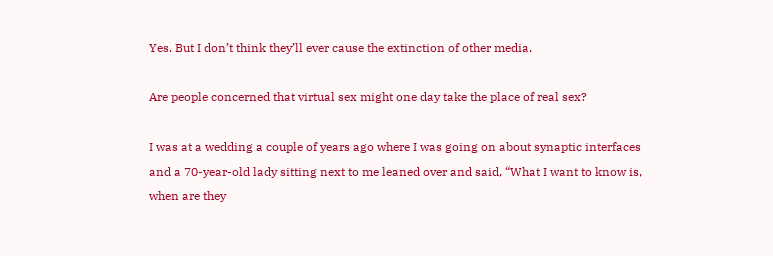Yes. But I don’t think they’ll ever cause the extinction of other media.

Are people concerned that virtual sex might one day take the place of real sex?

I was at a wedding a couple of years ago where I was going on about synaptic interfaces and a 70-year-old lady sitting next to me leaned over and said, “What I want to know is, when are they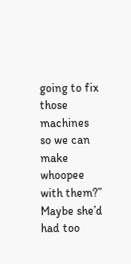going to fix those machines so we can make whoopee with them?” Maybe she’d had too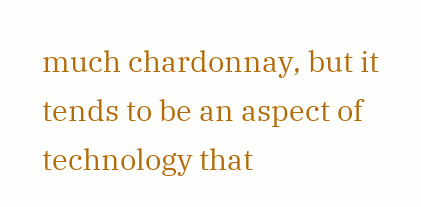much chardonnay, but it tends to be an aspect of technology that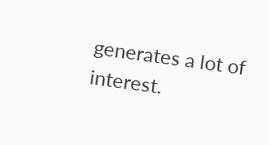generates a lot of interest.